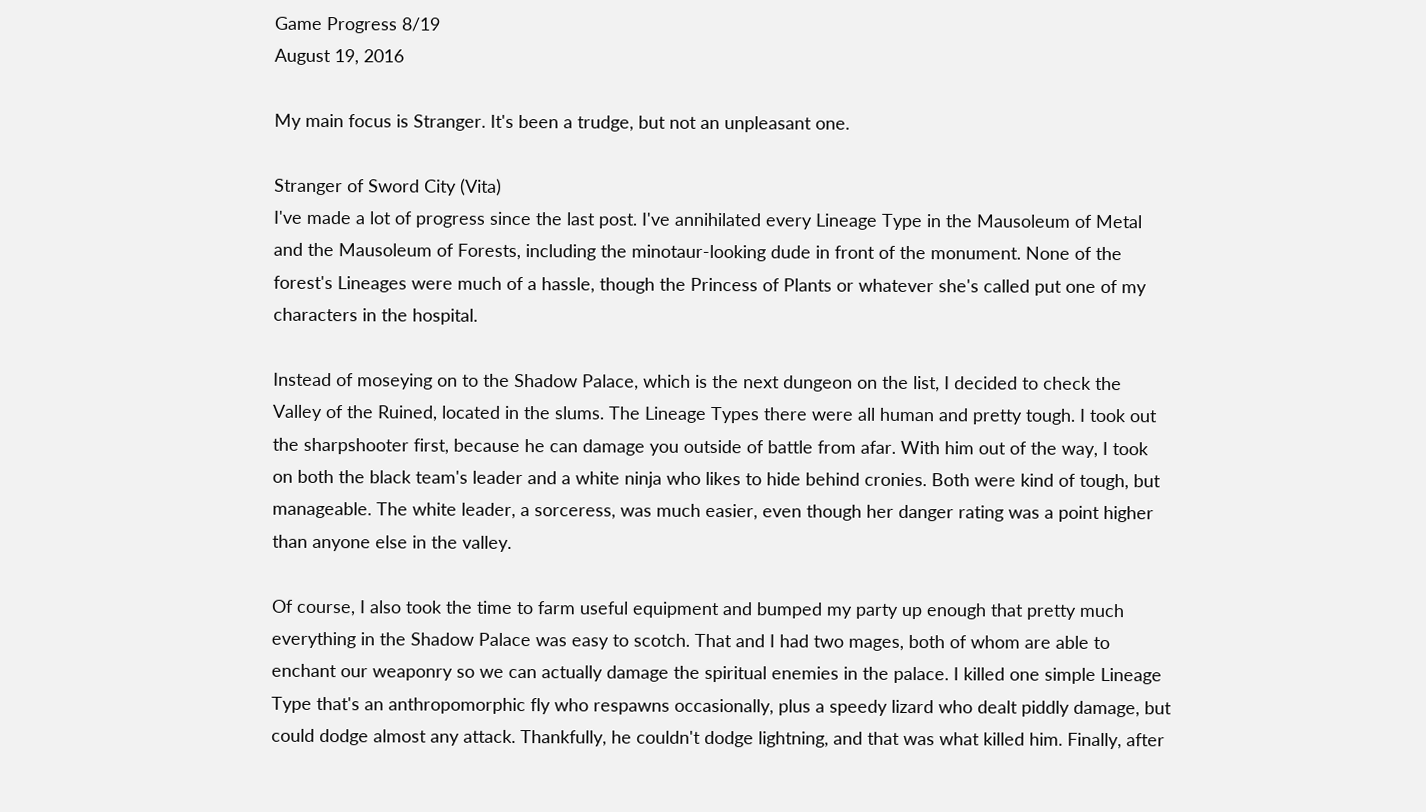Game Progress 8/19
August 19, 2016

My main focus is Stranger. It's been a trudge, but not an unpleasant one.

Stranger of Sword City (Vita)
I've made a lot of progress since the last post. I've annihilated every Lineage Type in the Mausoleum of Metal and the Mausoleum of Forests, including the minotaur-looking dude in front of the monument. None of the forest's Lineages were much of a hassle, though the Princess of Plants or whatever she's called put one of my characters in the hospital.

Instead of moseying on to the Shadow Palace, which is the next dungeon on the list, I decided to check the Valley of the Ruined, located in the slums. The Lineage Types there were all human and pretty tough. I took out the sharpshooter first, because he can damage you outside of battle from afar. With him out of the way, I took on both the black team's leader and a white ninja who likes to hide behind cronies. Both were kind of tough, but manageable. The white leader, a sorceress, was much easier, even though her danger rating was a point higher than anyone else in the valley.

Of course, I also took the time to farm useful equipment and bumped my party up enough that pretty much everything in the Shadow Palace was easy to scotch. That and I had two mages, both of whom are able to enchant our weaponry so we can actually damage the spiritual enemies in the palace. I killed one simple Lineage Type that's an anthropomorphic fly who respawns occasionally, plus a speedy lizard who dealt piddly damage, but could dodge almost any attack. Thankfully, he couldn't dodge lightning, and that was what killed him. Finally, after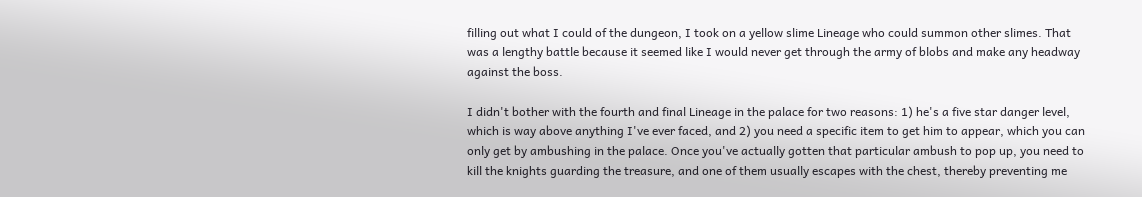filling out what I could of the dungeon, I took on a yellow slime Lineage who could summon other slimes. That was a lengthy battle because it seemed like I would never get through the army of blobs and make any headway against the boss.

I didn't bother with the fourth and final Lineage in the palace for two reasons: 1) he's a five star danger level, which is way above anything I've ever faced, and 2) you need a specific item to get him to appear, which you can only get by ambushing in the palace. Once you've actually gotten that particular ambush to pop up, you need to kill the knights guarding the treasure, and one of them usually escapes with the chest, thereby preventing me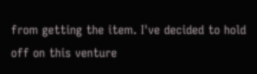from getting the item. I've decided to hold off on this venture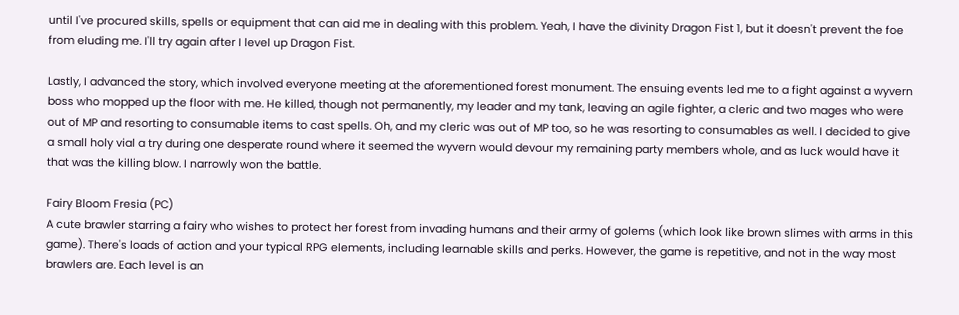until I've procured skills, spells or equipment that can aid me in dealing with this problem. Yeah, I have the divinity Dragon Fist 1, but it doesn't prevent the foe from eluding me. I'll try again after I level up Dragon Fist.

Lastly, I advanced the story, which involved everyone meeting at the aforementioned forest monument. The ensuing events led me to a fight against a wyvern boss who mopped up the floor with me. He killed, though not permanently, my leader and my tank, leaving an agile fighter, a cleric and two mages who were out of MP and resorting to consumable items to cast spells. Oh, and my cleric was out of MP too, so he was resorting to consumables as well. I decided to give a small holy vial a try during one desperate round where it seemed the wyvern would devour my remaining party members whole, and as luck would have it that was the killing blow. I narrowly won the battle.

Fairy Bloom Fresia (PC)
A cute brawler starring a fairy who wishes to protect her forest from invading humans and their army of golems (which look like brown slimes with arms in this game). There's loads of action and your typical RPG elements, including learnable skills and perks. However, the game is repetitive, and not in the way most brawlers are. Each level is an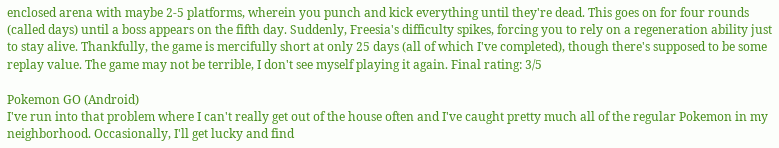enclosed arena with maybe 2-5 platforms, wherein you punch and kick everything until they're dead. This goes on for four rounds (called days) until a boss appears on the fifth day. Suddenly, Freesia's difficulty spikes, forcing you to rely on a regeneration ability just to stay alive. Thankfully, the game is mercifully short at only 25 days (all of which I've completed), though there's supposed to be some replay value. The game may not be terrible, I don't see myself playing it again. Final rating: 3/5

Pokemon GO (Android)
I've run into that problem where I can't really get out of the house often and I've caught pretty much all of the regular Pokemon in my neighborhood. Occasionally, I'll get lucky and find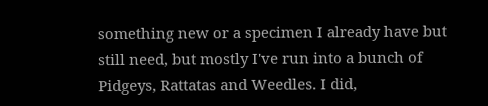something new or a specimen I already have but still need, but mostly I've run into a bunch of Pidgeys, Rattatas and Weedles. I did,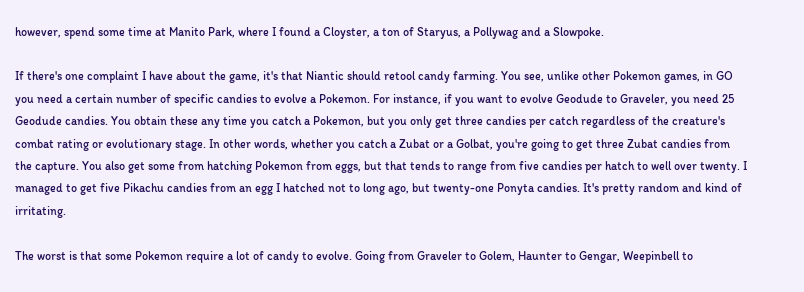however, spend some time at Manito Park, where I found a Cloyster, a ton of Staryus, a Pollywag and a Slowpoke.

If there's one complaint I have about the game, it's that Niantic should retool candy farming. You see, unlike other Pokemon games, in GO you need a certain number of specific candies to evolve a Pokemon. For instance, if you want to evolve Geodude to Graveler, you need 25 Geodude candies. You obtain these any time you catch a Pokemon, but you only get three candies per catch regardless of the creature's combat rating or evolutionary stage. In other words, whether you catch a Zubat or a Golbat, you're going to get three Zubat candies from the capture. You also get some from hatching Pokemon from eggs, but that tends to range from five candies per hatch to well over twenty. I managed to get five Pikachu candies from an egg I hatched not to long ago, but twenty-one Ponyta candies. It's pretty random and kind of irritating.

The worst is that some Pokemon require a lot of candy to evolve. Going from Graveler to Golem, Haunter to Gengar, Weepinbell to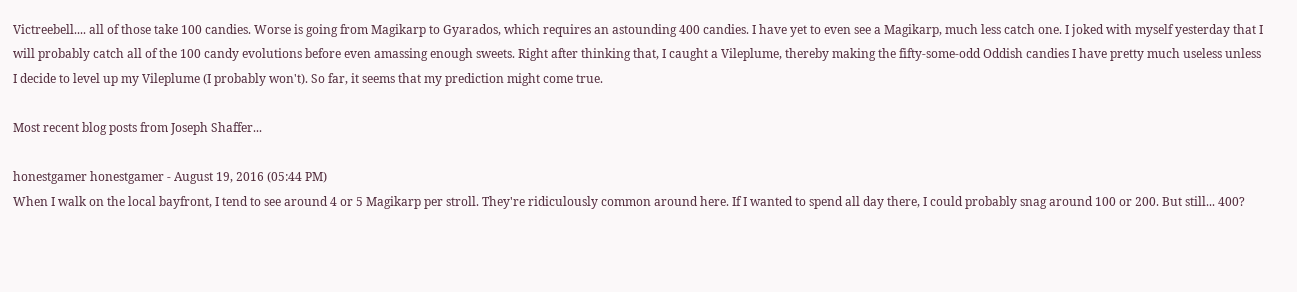Victreebell.... all of those take 100 candies. Worse is going from Magikarp to Gyarados, which requires an astounding 400 candies. I have yet to even see a Magikarp, much less catch one. I joked with myself yesterday that I will probably catch all of the 100 candy evolutions before even amassing enough sweets. Right after thinking that, I caught a Vileplume, thereby making the fifty-some-odd Oddish candies I have pretty much useless unless I decide to level up my Vileplume (I probably won't). So far, it seems that my prediction might come true.

Most recent blog posts from Joseph Shaffer...

honestgamer honestgamer - August 19, 2016 (05:44 PM)
When I walk on the local bayfront, I tend to see around 4 or 5 Magikarp per stroll. They're ridiculously common around here. If I wanted to spend all day there, I could probably snag around 100 or 200. But still... 400?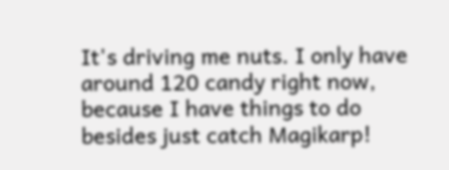It's driving me nuts. I only have around 120 candy right now, because I have things to do besides just catch Magikarp!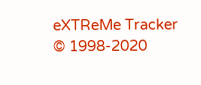eXTReMe Tracker
© 1998-2020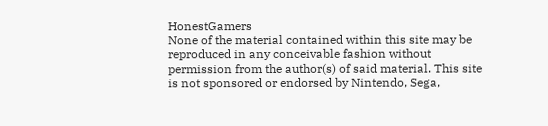HonestGamers
None of the material contained within this site may be reproduced in any conceivable fashion without permission from the author(s) of said material. This site is not sponsored or endorsed by Nintendo, Sega,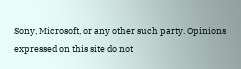Sony, Microsoft, or any other such party. Opinions expressed on this site do not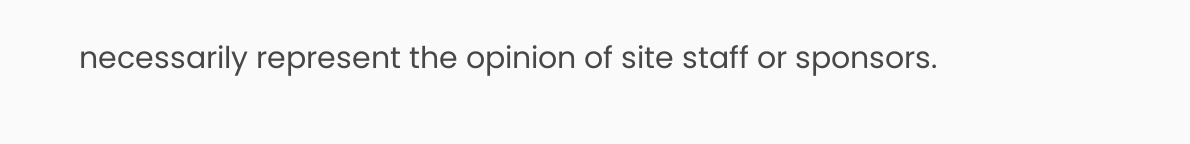necessarily represent the opinion of site staff or sponsors.